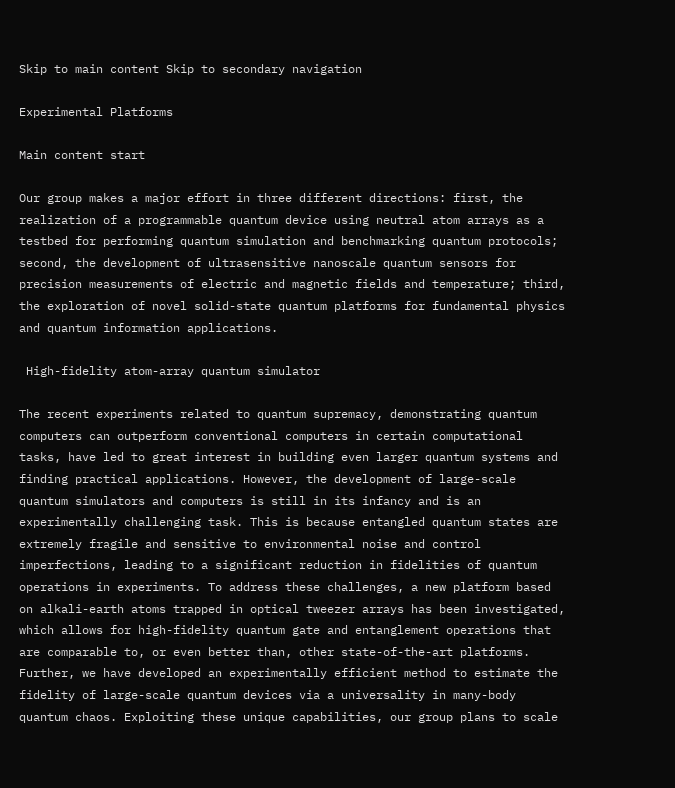Skip to main content Skip to secondary navigation

Experimental Platforms

Main content start

Our group makes a major effort in three different directions: first, the realization of a programmable quantum device using neutral atom arrays as a testbed for performing quantum simulation and benchmarking quantum protocols; second, the development of ultrasensitive nanoscale quantum sensors for precision measurements of electric and magnetic fields and temperature; third, the exploration of novel solid-state quantum platforms for fundamental physics and quantum information applications.

 High-fidelity atom-array quantum simulator

The recent experiments related to quantum supremacy, demonstrating quantum computers can outperform conventional computers in certain computational tasks, have led to great interest in building even larger quantum systems and finding practical applications. However, the development of large-scale quantum simulators and computers is still in its infancy and is an experimentally challenging task. This is because entangled quantum states are extremely fragile and sensitive to environmental noise and control imperfections, leading to a significant reduction in fidelities of quantum operations in experiments. To address these challenges, a new platform based on alkali-earth atoms trapped in optical tweezer arrays has been investigated, which allows for high-fidelity quantum gate and entanglement operations that are comparable to, or even better than, other state-of-the-art platforms. Further, we have developed an experimentally efficient method to estimate the fidelity of large-scale quantum devices via a universality in many-body quantum chaos. Exploiting these unique capabilities, our group plans to scale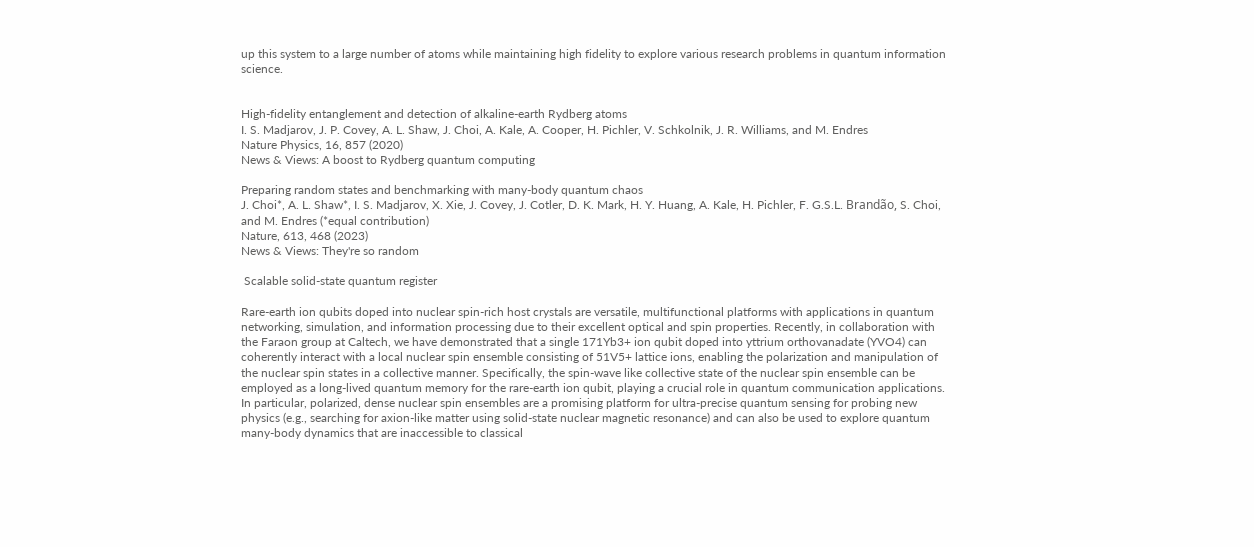up this system to a large number of atoms while maintaining high fidelity to explore various research problems in quantum information science.


High-fidelity entanglement and detection of alkaline-earth Rydberg atoms
I. S. Madjarov, J. P. Covey, A. L. Shaw, J. Choi, A. Kale, A. Cooper, H. Pichler, V. Schkolnik, J. R. Williams, and M. Endres
Nature Physics, 16, 857 (2020)
News & Views: A boost to Rydberg quantum computing

Preparing random states and benchmarking with many-body quantum chaos
J. Choi*, A. L. Shaw*, I. S. Madjarov, X. Xie, J. Covey, J. Cotler, D. K. Mark, H. Y. Huang, A. Kale, H. Pichler, F. G.S.L. Brandão, S. Choi, and M. Endres (*equal contribution)
Nature, 613, 468 (2023)
News & Views: They're so random

 Scalable solid-state quantum register

Rare-earth ion qubits doped into nuclear spin-rich host crystals are versatile, multifunctional platforms with applications in quantum networking, simulation, and information processing due to their excellent optical and spin properties. Recently, in collaboration with the Faraon group at Caltech, we have demonstrated that a single 171Yb3+ ion qubit doped into yttrium orthovanadate (YVO4) can coherently interact with a local nuclear spin ensemble consisting of 51V5+ lattice ions, enabling the polarization and manipulation of the nuclear spin states in a collective manner. Specifically, the spin-wave like collective state of the nuclear spin ensemble can be employed as a long-lived quantum memory for the rare-earth ion qubit, playing a crucial role in quantum communication applications. In particular, polarized, dense nuclear spin ensembles are a promising platform for ultra-precise quantum sensing for probing new physics (e.g., searching for axion-like matter using solid-state nuclear magnetic resonance) and can also be used to explore quantum many-body dynamics that are inaccessible to classical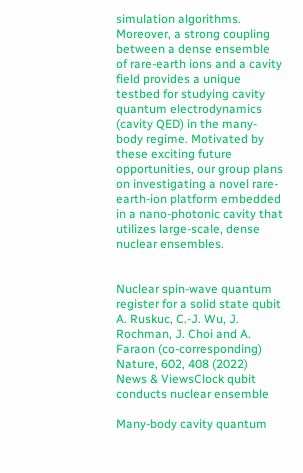simulation algorithms. Moreover, a strong coupling between a dense ensemble of rare-earth ions and a cavity field provides a unique testbed for studying cavity quantum electrodynamics (cavity QED) in the many-body regime. Motivated by these exciting future opportunities, our group plans on investigating a novel rare-earth-ion platform embedded in a nano-photonic cavity that utilizes large-scale, dense nuclear ensembles.


Nuclear spin-wave quantum register for a solid state qubit
A. Ruskuc, C.-J. Wu, J. Rochman, J. Choi and A. Faraon (co-corresponding)
Nature, 602, 408 (2022)
News & ViewsClock qubit conducts nuclear ensemble

Many-body cavity quantum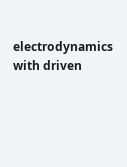electrodynamics with driven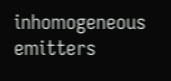inhomogeneous emitters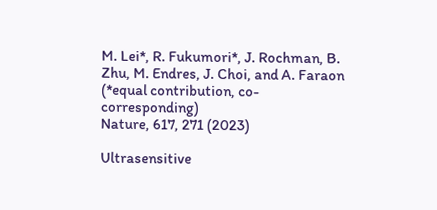M. Lei*, R. Fukumori*, J. Rochman, B. Zhu, M. Endres, J. Choi, and A. Faraon (*equal contribution, co-corresponding)
Nature, 617, 271 (2023)

Ultrasensitive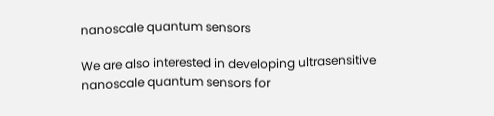nanoscale quantum sensors

We are also interested in developing ultrasensitive nanoscale quantum sensors for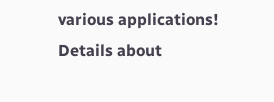various applications! Details about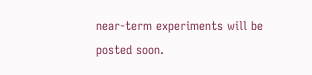near-term experiments will be posted soon.